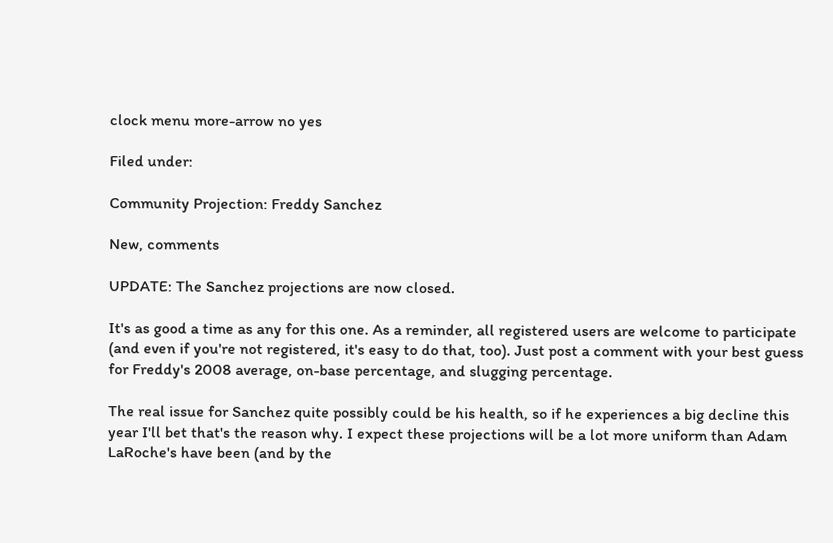clock menu more-arrow no yes

Filed under:

Community Projection: Freddy Sanchez

New, comments

UPDATE: The Sanchez projections are now closed.

It's as good a time as any for this one. As a reminder, all registered users are welcome to participate (and even if you're not registered, it's easy to do that, too). Just post a comment with your best guess for Freddy's 2008 average, on-base percentage, and slugging percentage.

The real issue for Sanchez quite possibly could be his health, so if he experiences a big decline this year I'll bet that's the reason why. I expect these projections will be a lot more uniform than Adam LaRoche's have been (and by the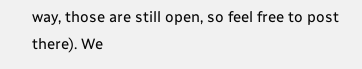way, those are still open, so feel free to post there). We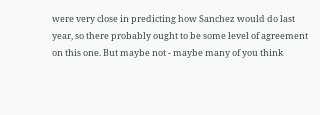were very close in predicting how Sanchez would do last year, so there probably ought to be some level of agreement on this one. But maybe not - maybe many of you think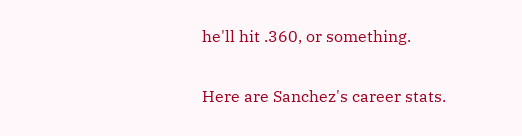he'll hit .360, or something.

Here are Sanchez's career stats.